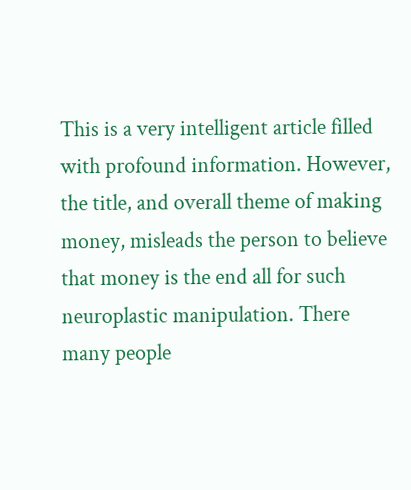This is a very intelligent article filled with profound information. However, the title, and overall theme of making money, misleads the person to believe that money is the end all for such neuroplastic manipulation. There many people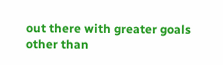out there with greater goals other than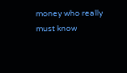money who really must know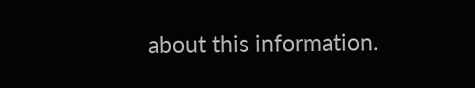about this information.